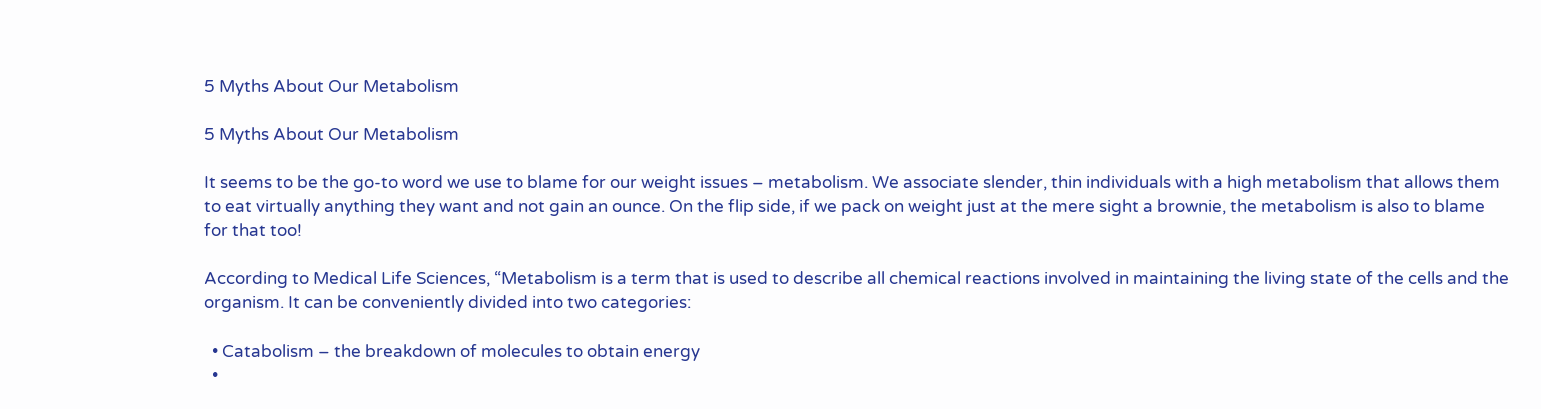5 Myths About Our Metabolism

5 Myths About Our Metabolism

It seems to be the go-to word we use to blame for our weight issues – metabolism. We associate slender, thin individuals with a high metabolism that allows them to eat virtually anything they want and not gain an ounce. On the flip side, if we pack on weight just at the mere sight a brownie, the metabolism is also to blame for that too!

According to Medical Life Sciences, “Metabolism is a term that is used to describe all chemical reactions involved in maintaining the living state of the cells and the organism. It can be conveniently divided into two categories:

  • Catabolism – the breakdown of molecules to obtain energy
  •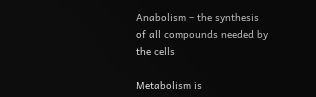Anabolism – the synthesis of all compounds needed by the cells

Metabolism is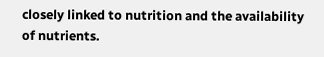closely linked to nutrition and the availability of nutrients.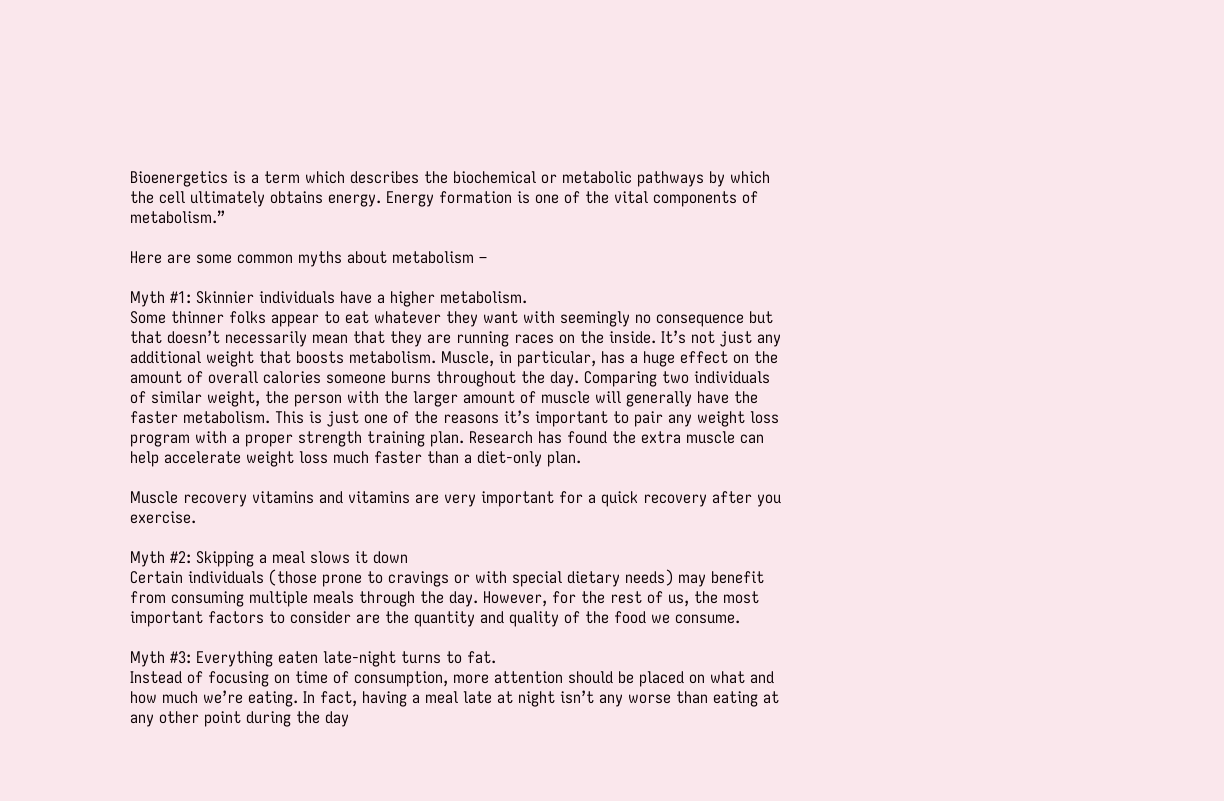Bioenergetics is a term which describes the biochemical or metabolic pathways by which the cell ultimately obtains energy. Energy formation is one of the vital components of metabolism.”

Here are some common myths about metabolism –

Myth #1: Skinnier individuals have a higher metabolism.
Some thinner folks appear to eat whatever they want with seemingly no consequence but that doesn’t necessarily mean that they are running races on the inside. It’s not just any additional weight that boosts metabolism. Muscle, in particular, has a huge effect on the amount of overall calories someone burns throughout the day. Comparing two individuals of similar weight, the person with the larger amount of muscle will generally have the faster metabolism. This is just one of the reasons it’s important to pair any weight loss program with a proper strength training plan. Research has found the extra muscle can help accelerate weight loss much faster than a diet-only plan.

Muscle recovery vitamins and vitamins are very important for a quick recovery after you exercise.

Myth #2: Skipping a meal slows it down
Certain individuals (those prone to cravings or with special dietary needs) may benefit from consuming multiple meals through the day. However, for the rest of us, the most important factors to consider are the quantity and quality of the food we consume.

Myth #3: Everything eaten late-night turns to fat.
Instead of focusing on time of consumption, more attention should be placed on what and how much we’re eating. In fact, having a meal late at night isn’t any worse than eating at any other point during the day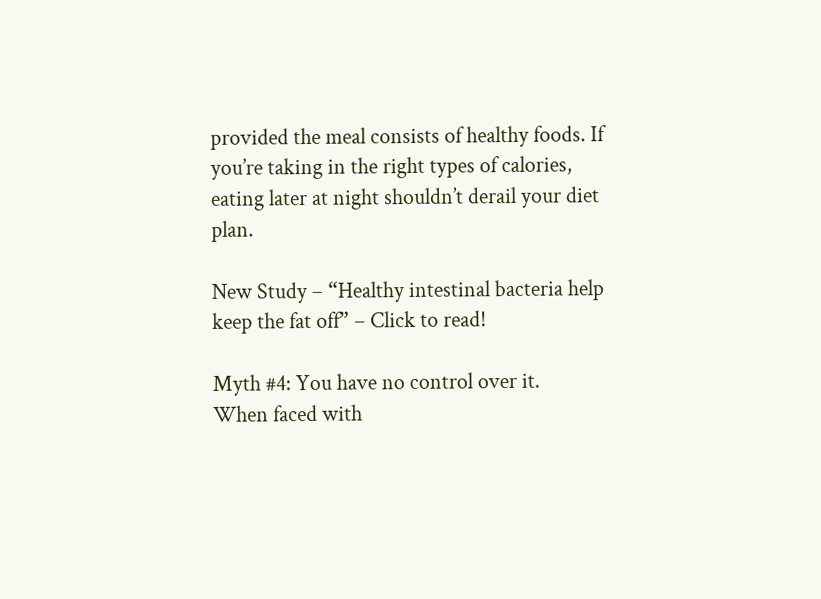provided the meal consists of healthy foods. If you’re taking in the right types of calories, eating later at night shouldn’t derail your diet plan.

New Study – “Healthy intestinal bacteria help keep the fat off” – Click to read!

Myth #4: You have no control over it.
When faced with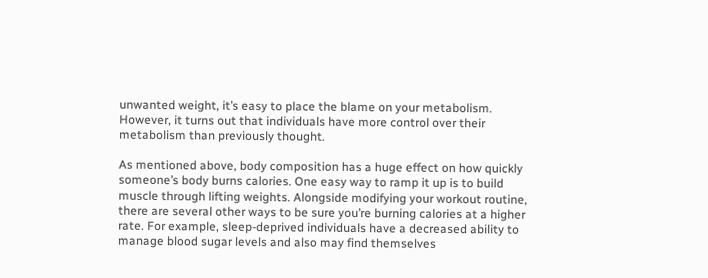unwanted weight, it’s easy to place the blame on your metabolism. However, it turns out that individuals have more control over their metabolism than previously thought.

As mentioned above, body composition has a huge effect on how quickly someone’s body burns calories. One easy way to ramp it up is to build muscle through lifting weights. Alongside modifying your workout routine, there are several other ways to be sure you’re burning calories at a higher rate. For example, sleep-deprived individuals have a decreased ability to manage blood sugar levels and also may find themselves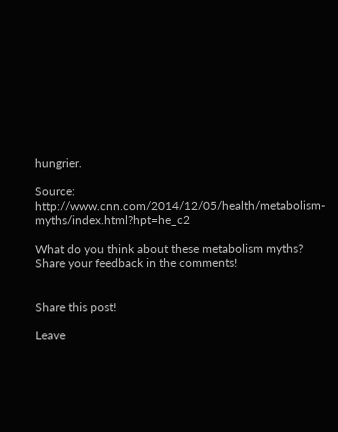hungrier.

Source: http://www.cnn.com/2014/12/05/health/metabolism-myths/index.html?hpt=he_c2

What do you think about these metabolism myths? Share your feedback in the comments!


Share this post!

Leave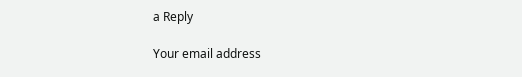a Reply

Your email address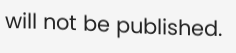will not be published.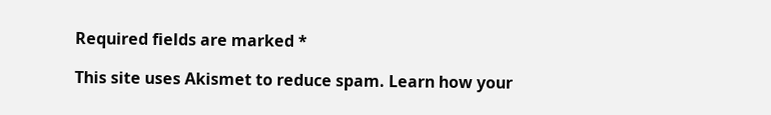Required fields are marked *

This site uses Akismet to reduce spam. Learn how your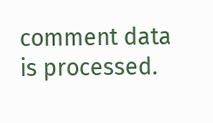comment data is processed.